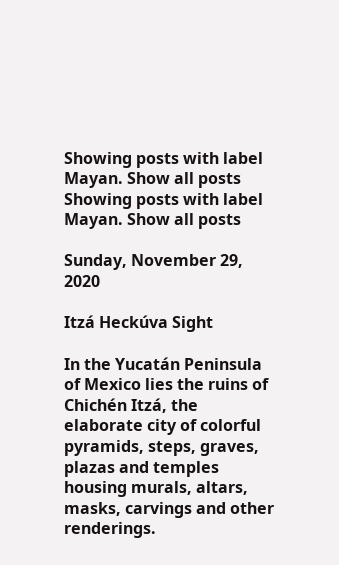Showing posts with label Mayan. Show all posts
Showing posts with label Mayan. Show all posts

Sunday, November 29, 2020

Itzá Heckúva Sight

In the Yucatán Peninsula of Mexico lies the ruins of Chichén Itzá, the
elaborate city of colorful pyramids, steps, graves, plazas and temples housing murals, altars, masks, carvings and other renderings.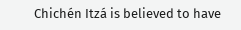Chichén Itzá is believed to have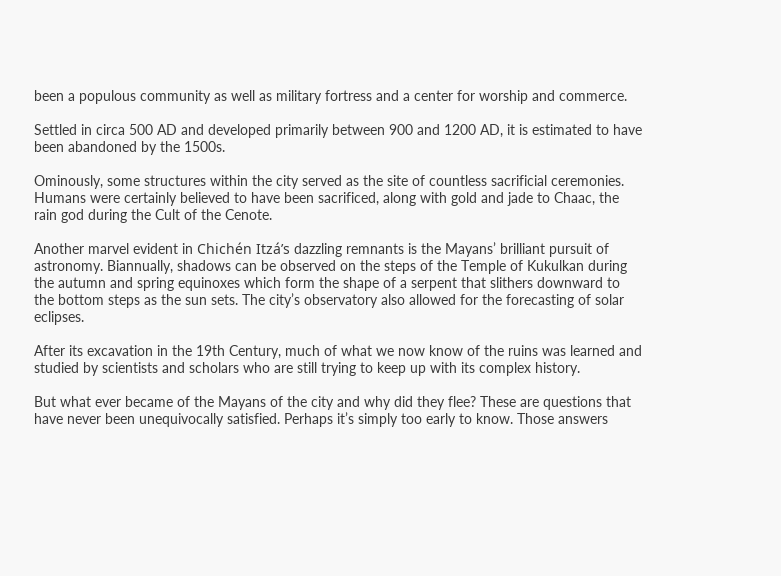been a populous community as well as military fortress and a center for worship and commerce.

Settled in circa 500 AD and developed primarily between 900 and 1200 AD, it is estimated to have been abandoned by the 1500s.

Ominously, some structures within the city served as the site of countless sacrificial ceremonies. Humans were certainly believed to have been sacrificed, along with gold and jade to Chaac, the rain god during the Cult of the Cenote.

Another marvel evident in Chichén Itzá’s dazzling remnants is the Mayans’ brilliant pursuit of astronomy. Biannually, shadows can be observed on the steps of the Temple of Kukulkan during the autumn and spring equinoxes which form the shape of a serpent that slithers downward to the bottom steps as the sun sets. The city’s observatory also allowed for the forecasting of solar eclipses.

After its excavation in the 19th Century, much of what we now know of the ruins was learned and studied by scientists and scholars who are still trying to keep up with its complex history.

But what ever became of the Mayans of the city and why did they flee? These are questions that have never been unequivocally satisfied. Perhaps it’s simply too early to know. Those answers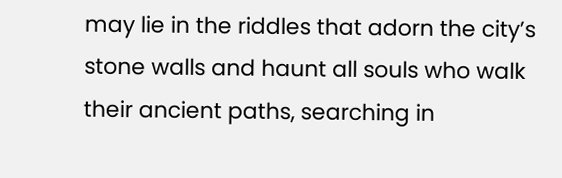may lie in the riddles that adorn the city’s stone walls and haunt all souls who walk their ancient paths, searching in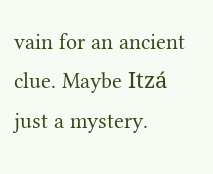vain for an ancient clue. Maybe Itzá just a mystery.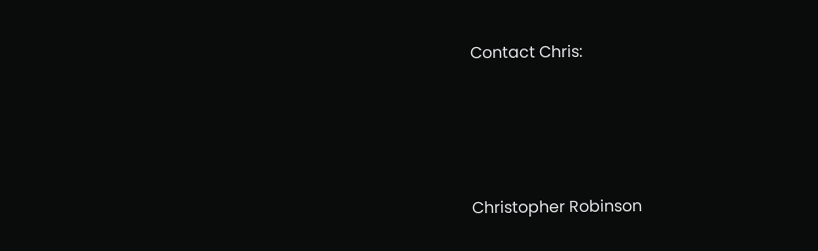Contact Chris:




Christopher Robinson